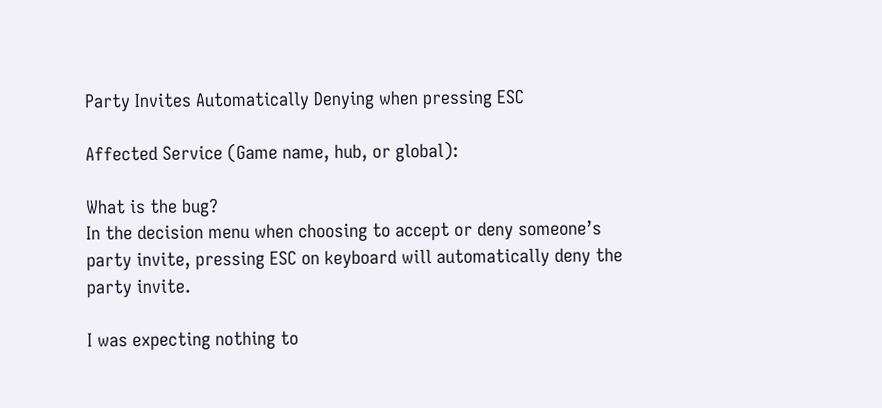Party Invites Automatically Denying when pressing ESC

Affected Service (Game name, hub, or global):

What is the bug?
In the decision menu when choosing to accept or deny someone’s party invite, pressing ESC on keyboard will automatically deny the party invite.

I was expecting nothing to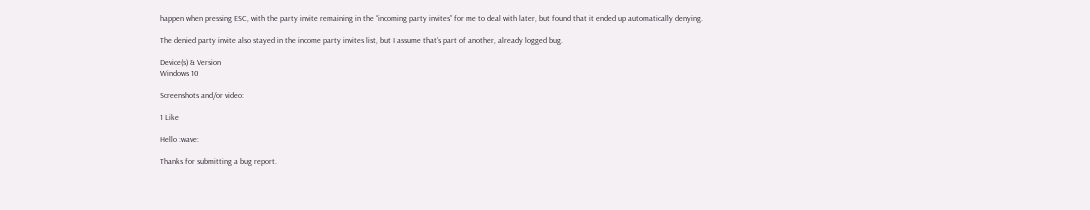happen when pressing ESC, with the party invite remaining in the “incoming party invites” for me to deal with later, but found that it ended up automatically denying.

The denied party invite also stayed in the income party invites list, but I assume that’s part of another, already logged bug.

Device(s) & Version
Windows 10

Screenshots and/or video:

1 Like

Hello :wave:

Thanks for submitting a bug report.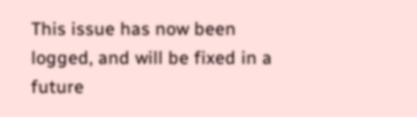This issue has now been logged, and will be fixed in a future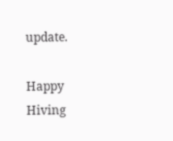update.

Happy Hiving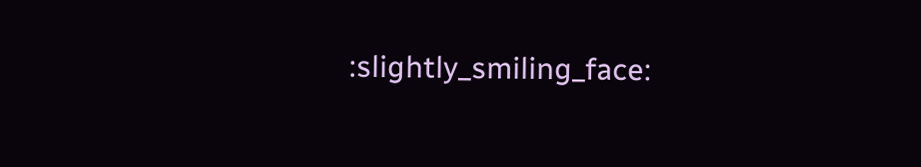:slightly_smiling_face: